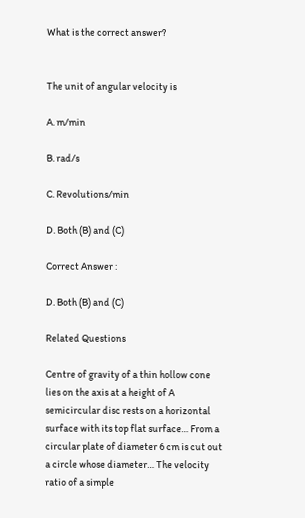What is the correct answer?


The unit of angular velocity is

A. m/min

B. rad/s

C. Revolutions/min

D. Both (B) and (C)

Correct Answer :

D. Both (B) and (C)

Related Questions

Centre of gravity of a thin hollow cone lies on the axis at a height of A semicircular disc rests on a horizontal surface with its top flat surface… From a circular plate of diameter 6 cm is cut out a circle whose diameter… The velocity ratio of a simple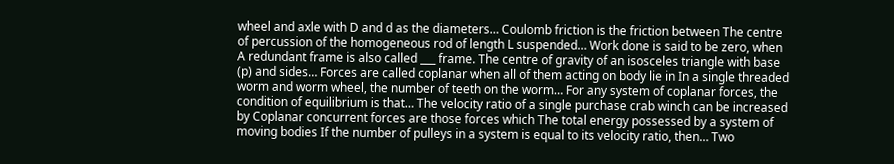wheel and axle with D and d as the diameters… Coulomb friction is the friction between The centre of percussion of the homogeneous rod of length L suspended… Work done is said to be zero, when A redundant frame is also called ___ frame. The centre of gravity of an isosceles triangle with base (p) and sides… Forces are called coplanar when all of them acting on body lie in In a single threaded worm and worm wheel, the number of teeth on the worm… For any system of coplanar forces, the condition of equilibrium is that… The velocity ratio of a single purchase crab winch can be increased by Coplanar concurrent forces are those forces which The total energy possessed by a system of moving bodies If the number of pulleys in a system is equal to its velocity ratio, then… Two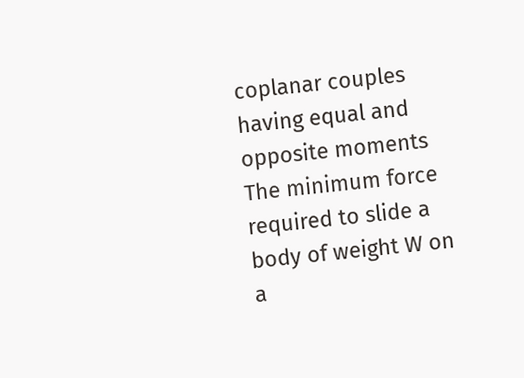coplanar couples having equal and opposite moments The minimum force required to slide a body of weight W on a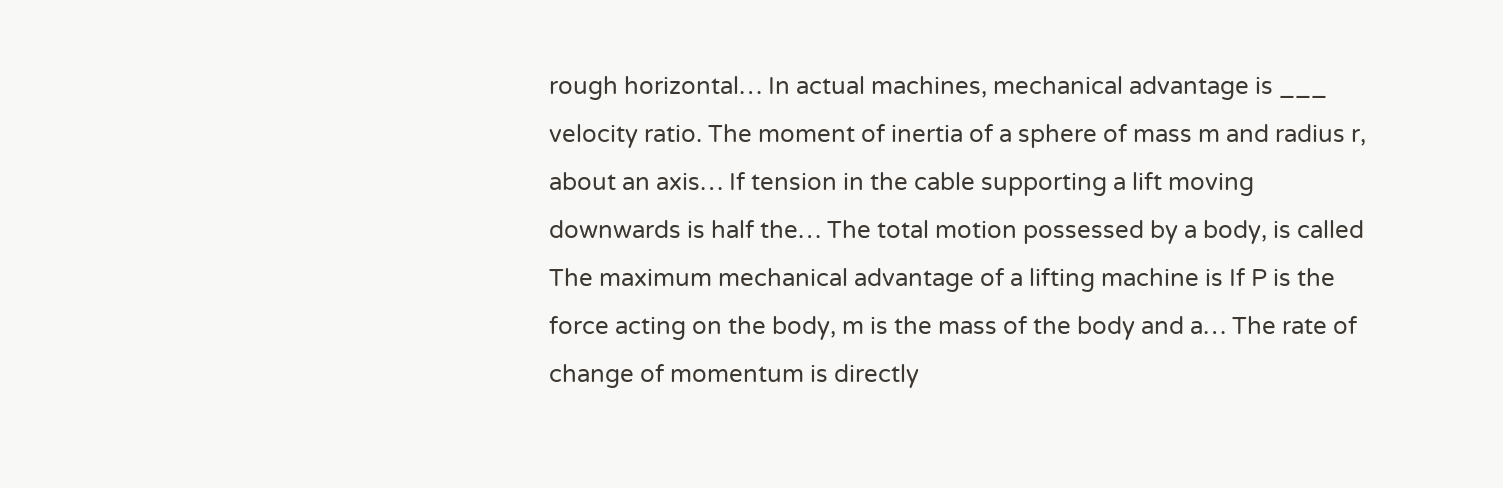rough horizontal… In actual machines, mechanical advantage is ___ velocity ratio. The moment of inertia of a sphere of mass m and radius r, about an axis… If tension in the cable supporting a lift moving downwards is half the… The total motion possessed by a body, is called The maximum mechanical advantage of a lifting machine is If P is the force acting on the body, m is the mass of the body and a… The rate of change of momentum is directly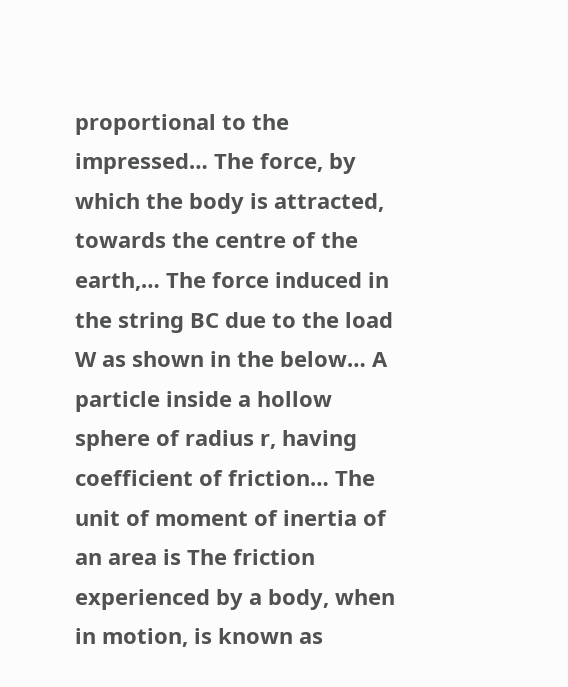proportional to the impressed… The force, by which the body is attracted, towards the centre of the earth,… The force induced in the string BC due to the load W as shown in the below… A particle inside a hollow sphere of radius r, having coefficient of friction… The unit of moment of inertia of an area is The friction experienced by a body, when in motion, is known as